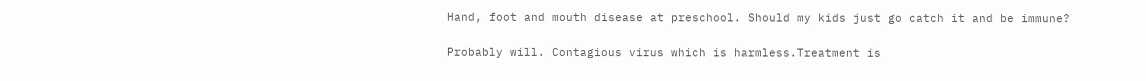Hand, foot and mouth disease at preschool. Should my kids just go catch it and be immune?

Probably will. Contagious virus which is harmless.Treatment is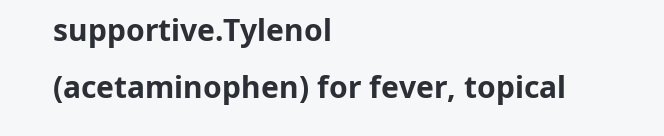supportive.Tylenol (acetaminophen) for fever, topical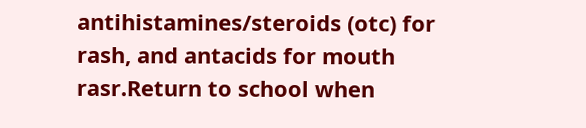antihistamines/steroids (otc) for rash, and antacids for mouth rasr.Return to school when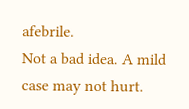afebrile.
Not a bad idea. A mild case may not hurt.